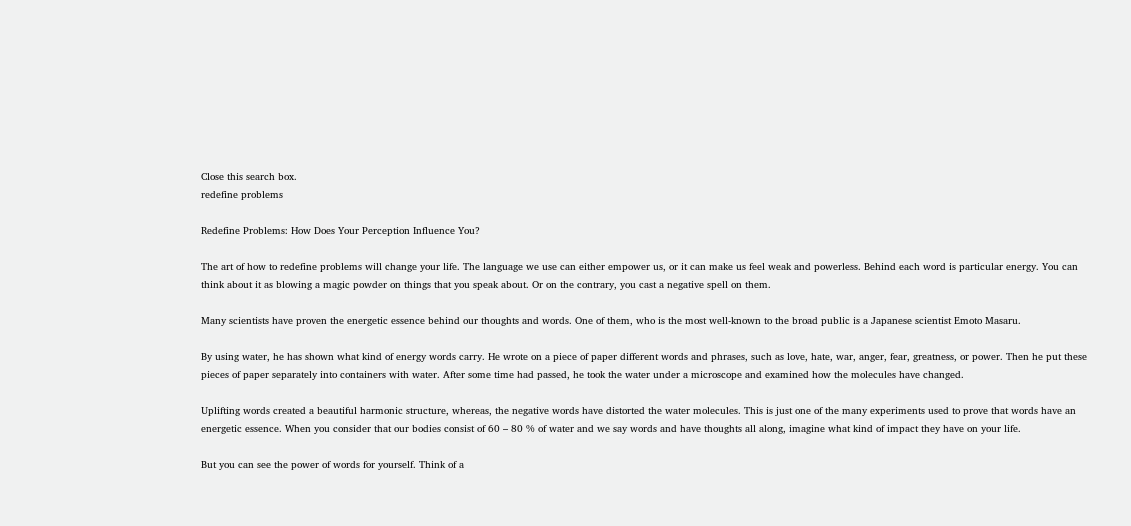Close this search box.
redefine problems

Redefine Problems: How Does Your Perception Influence You?

The art of how to redefine problems will change your life. The language we use can either empower us, or it can make us feel weak and powerless. Behind each word is particular energy. You can think about it as blowing a magic powder on things that you speak about. Or on the contrary, you cast a negative spell on them.

Many scientists have proven the energetic essence behind our thoughts and words. One of them, who is the most well-known to the broad public is a Japanese scientist Emoto Masaru.

By using water, he has shown what kind of energy words carry. He wrote on a piece of paper different words and phrases, such as love, hate, war, anger, fear, greatness, or power. Then he put these pieces of paper separately into containers with water. After some time had passed, he took the water under a microscope and examined how the molecules have changed.

Uplifting words created a beautiful harmonic structure, whereas, the negative words have distorted the water molecules. This is just one of the many experiments used to prove that words have an energetic essence. When you consider that our bodies consist of 60 – 80 % of water and we say words and have thoughts all along, imagine what kind of impact they have on your life.

But you can see the power of words for yourself. Think of a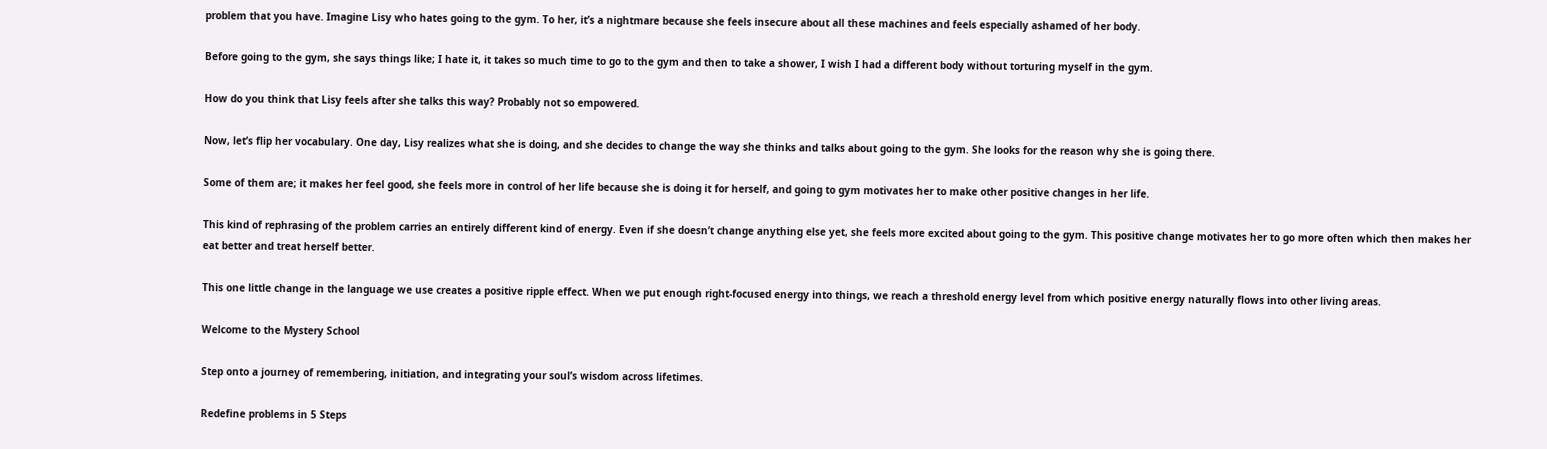problem that you have. Imagine Lisy who hates going to the gym. To her, it’s a nightmare because she feels insecure about all these machines and feels especially ashamed of her body.

Before going to the gym, she says things like; I hate it, it takes so much time to go to the gym and then to take a shower, I wish I had a different body without torturing myself in the gym.

How do you think that Lisy feels after she talks this way? Probably not so empowered.

Now, let’s flip her vocabulary. One day, Lisy realizes what she is doing, and she decides to change the way she thinks and talks about going to the gym. She looks for the reason why she is going there.

Some of them are; it makes her feel good, she feels more in control of her life because she is doing it for herself, and going to gym motivates her to make other positive changes in her life.

This kind of rephrasing of the problem carries an entirely different kind of energy. Even if she doesn’t change anything else yet, she feels more excited about going to the gym. This positive change motivates her to go more often which then makes her eat better and treat herself better.

This one little change in the language we use creates a positive ripple effect. When we put enough right-focused energy into things, we reach a threshold energy level from which positive energy naturally flows into other living areas.

Welcome to the Mystery School

Step onto a journey of remembering, initiation, and integrating your soul’s wisdom across lifetimes.

Redefine problems in 5 Steps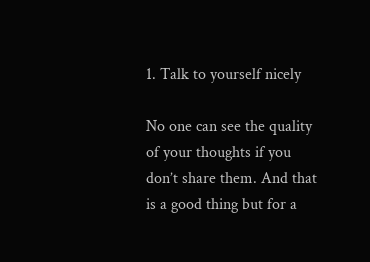1. Talk to yourself nicely

No one can see the quality of your thoughts if you don’t share them. And that is a good thing but for a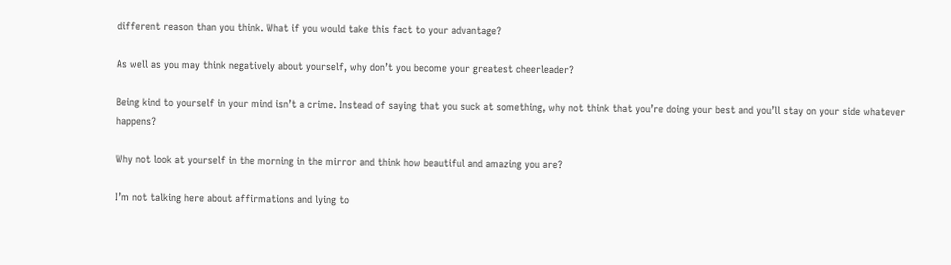different reason than you think. What if you would take this fact to your advantage?

As well as you may think negatively about yourself, why don’t you become your greatest cheerleader?

Being kind to yourself in your mind isn’t a crime. Instead of saying that you suck at something, why not think that you’re doing your best and you’ll stay on your side whatever happens?

Why not look at yourself in the morning in the mirror and think how beautiful and amazing you are?

I’m not talking here about affirmations and lying to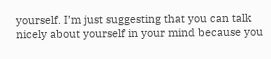yourself. I’m just suggesting that you can talk nicely about yourself in your mind because you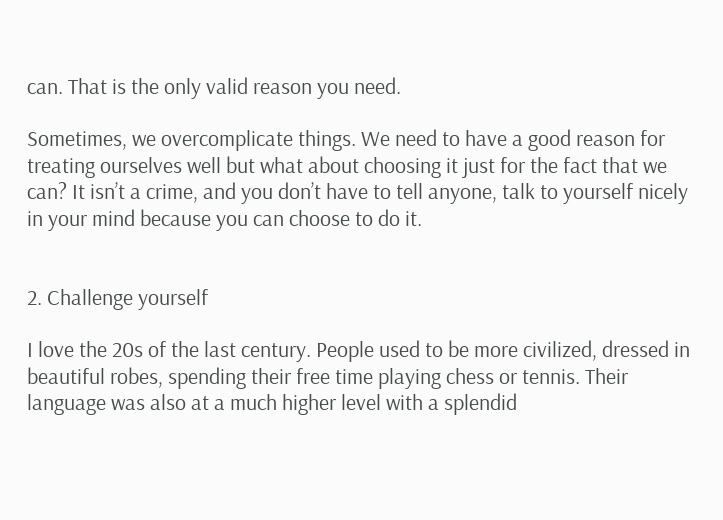can. That is the only valid reason you need.

Sometimes, we overcomplicate things. We need to have a good reason for treating ourselves well but what about choosing it just for the fact that we can? It isn’t a crime, and you don’t have to tell anyone, talk to yourself nicely in your mind because you can choose to do it.


2. Challenge yourself

I love the 20s of the last century. People used to be more civilized, dressed in beautiful robes, spending their free time playing chess or tennis. Their language was also at a much higher level with a splendid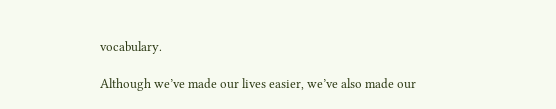vocabulary.

Although we’ve made our lives easier, we’ve also made our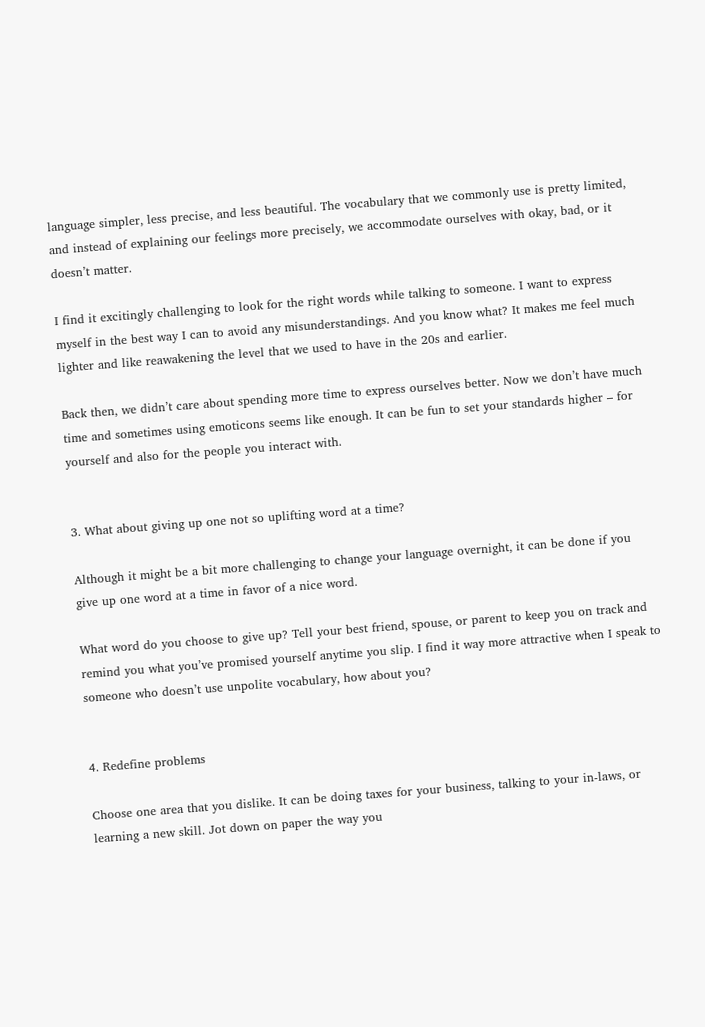language simpler, less precise, and less beautiful. The vocabulary that we commonly use is pretty limited, and instead of explaining our feelings more precisely, we accommodate ourselves with okay, bad, or it doesn’t matter.

I find it excitingly challenging to look for the right words while talking to someone. I want to express myself in the best way I can to avoid any misunderstandings. And you know what? It makes me feel much lighter and like reawakening the level that we used to have in the 20s and earlier.

Back then, we didn’t care about spending more time to express ourselves better. Now we don’t have much time and sometimes using emoticons seems like enough. It can be fun to set your standards higher – for yourself and also for the people you interact with.


3. What about giving up one not so uplifting word at a time?

Although it might be a bit more challenging to change your language overnight, it can be done if you give up one word at a time in favor of a nice word.

What word do you choose to give up? Tell your best friend, spouse, or parent to keep you on track and remind you what you’ve promised yourself anytime you slip. I find it way more attractive when I speak to someone who doesn’t use unpolite vocabulary, how about you?


4. Redefine problems

Choose one area that you dislike. It can be doing taxes for your business, talking to your in-laws, or learning a new skill. Jot down on paper the way you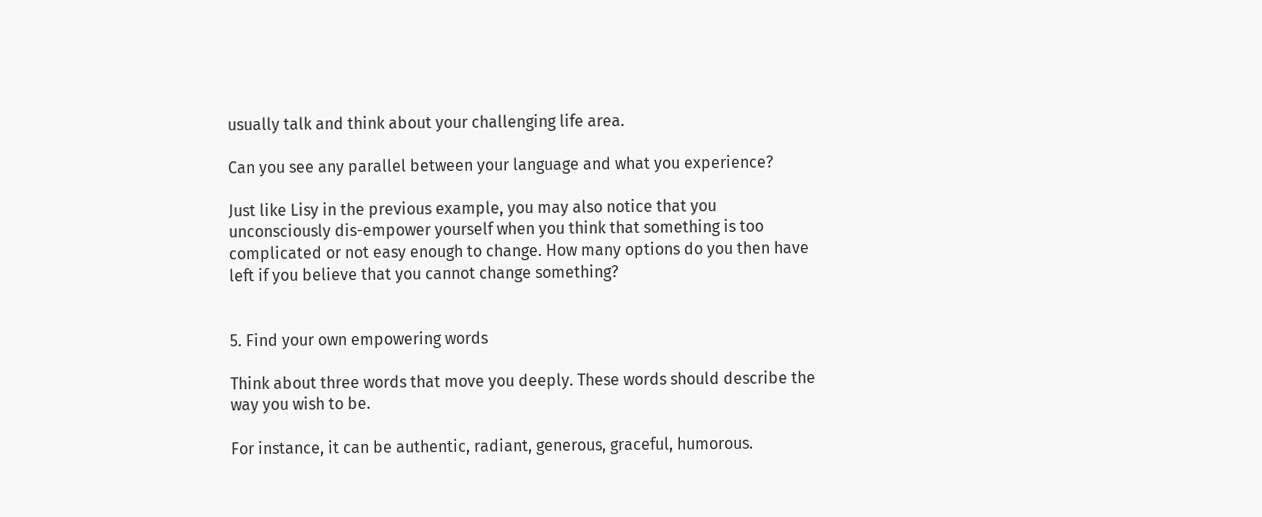usually talk and think about your challenging life area.

Can you see any parallel between your language and what you experience?

Just like Lisy in the previous example, you may also notice that you unconsciously dis-empower yourself when you think that something is too complicated or not easy enough to change. How many options do you then have left if you believe that you cannot change something?


5. Find your own empowering words

Think about three words that move you deeply. These words should describe the way you wish to be.

For instance, it can be authentic, radiant, generous, graceful, humorous.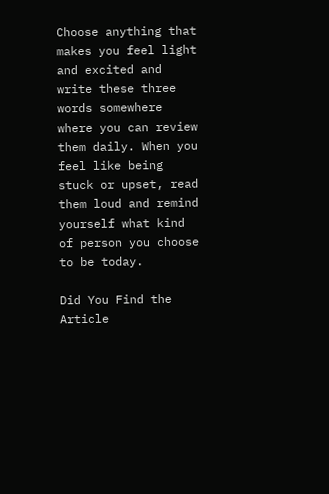Choose anything that makes you feel light and excited and write these three words somewhere where you can review them daily. When you feel like being stuck or upset, read them loud and remind yourself what kind of person you choose to be today.

Did You Find the Article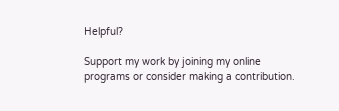Helpful?

Support my work by joining my online programs or consider making a contribution.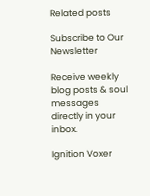Related posts

Subscribe to Our Newsletter

Receive weekly blog posts & soul messages directly in your inbox.

Ignition Voxer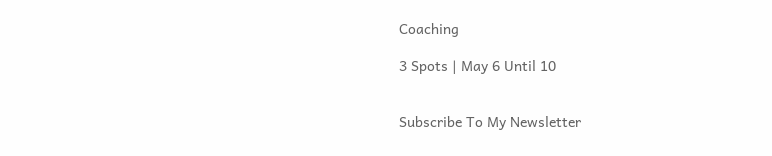Coaching

3 Spots | May 6 Until 10


Subscribe To My Newsletter